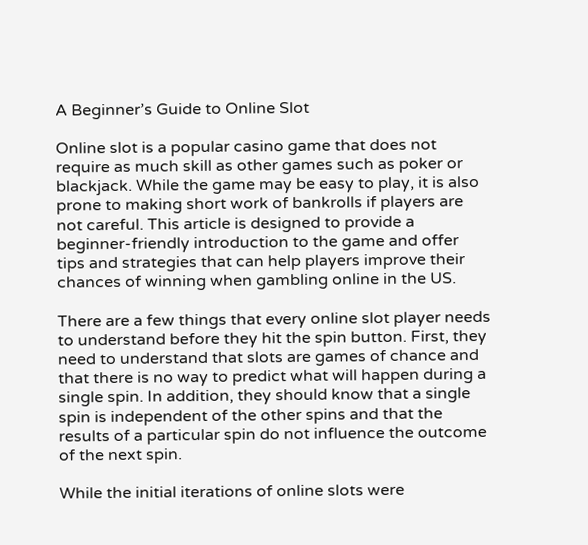A Beginner’s Guide to Online Slot

Online slot is a popular casino game that does not require as much skill as other games such as poker or blackjack. While the game may be easy to play, it is also prone to making short work of bankrolls if players are not careful. This article is designed to provide a beginner-friendly introduction to the game and offer tips and strategies that can help players improve their chances of winning when gambling online in the US.

There are a few things that every online slot player needs to understand before they hit the spin button. First, they need to understand that slots are games of chance and that there is no way to predict what will happen during a single spin. In addition, they should know that a single spin is independent of the other spins and that the results of a particular spin do not influence the outcome of the next spin.

While the initial iterations of online slots were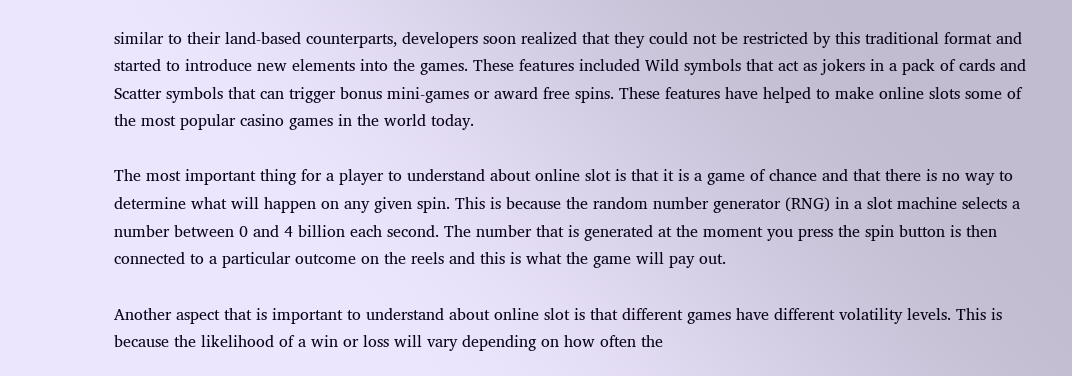similar to their land-based counterparts, developers soon realized that they could not be restricted by this traditional format and started to introduce new elements into the games. These features included Wild symbols that act as jokers in a pack of cards and Scatter symbols that can trigger bonus mini-games or award free spins. These features have helped to make online slots some of the most popular casino games in the world today.

The most important thing for a player to understand about online slot is that it is a game of chance and that there is no way to determine what will happen on any given spin. This is because the random number generator (RNG) in a slot machine selects a number between 0 and 4 billion each second. The number that is generated at the moment you press the spin button is then connected to a particular outcome on the reels and this is what the game will pay out.

Another aspect that is important to understand about online slot is that different games have different volatility levels. This is because the likelihood of a win or loss will vary depending on how often the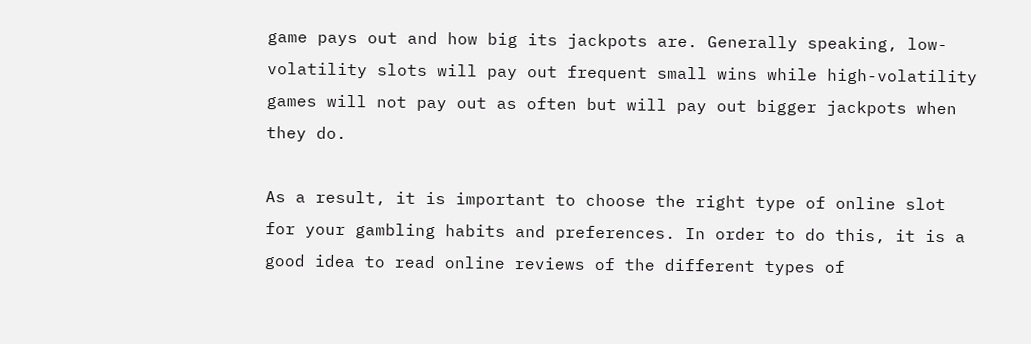game pays out and how big its jackpots are. Generally speaking, low-volatility slots will pay out frequent small wins while high-volatility games will not pay out as often but will pay out bigger jackpots when they do.

As a result, it is important to choose the right type of online slot for your gambling habits and preferences. In order to do this, it is a good idea to read online reviews of the different types of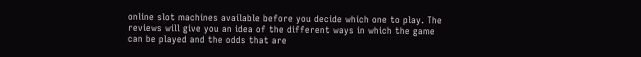online slot machines available before you decide which one to play. The reviews will give you an idea of the different ways in which the game can be played and the odds that are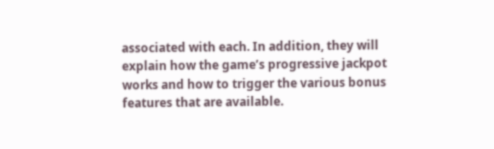associated with each. In addition, they will explain how the game’s progressive jackpot works and how to trigger the various bonus features that are available.